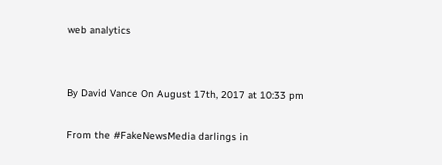web analytics


By David Vance On August 17th, 2017 at 10:33 pm

From the #FakeNewsMedia darlings in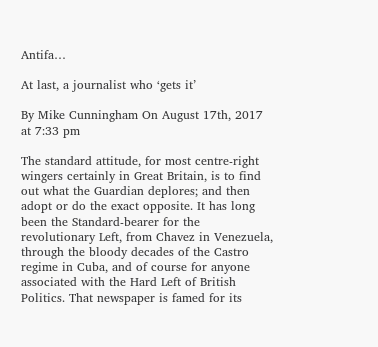Antifa…

At last, a journalist who ‘gets it’

By Mike Cunningham On August 17th, 2017 at 7:33 pm

The standard attitude, for most centre-right wingers certainly in Great Britain, is to find out what the Guardian deplores; and then adopt or do the exact opposite. It has long been the Standard-bearer for the revolutionary Left, from Chavez in Venezuela, through the bloody decades of the Castro regime in Cuba, and of course for anyone associated with the Hard Left of British Politics. That newspaper is famed for its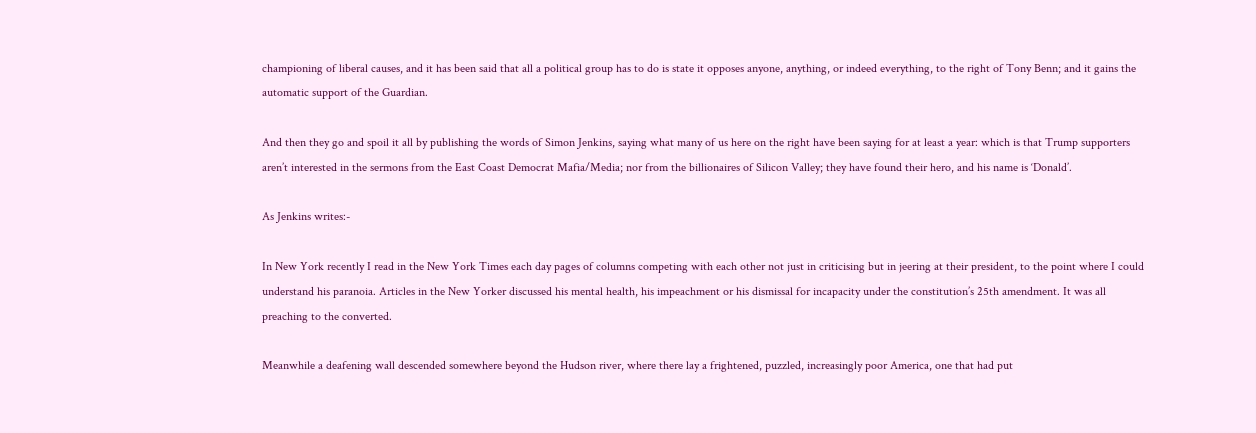championing of liberal causes, and it has been said that all a political group has to do is state it opposes anyone, anything, or indeed everything, to the right of Tony Benn; and it gains the automatic support of the Guardian.

And then they go and spoil it all by publishing the words of Simon Jenkins, saying what many of us here on the right have been saying for at least a year: which is that Trump supporters aren’t interested in the sermons from the East Coast Democrat Mafia/Media; nor from the billionaires of Silicon Valley; they have found their hero, and his name is ‘Donald’.

As Jenkins writes:-

In New York recently I read in the New York Times each day pages of columns competing with each other not just in criticising but in jeering at their president, to the point where I could understand his paranoia. Articles in the New Yorker discussed his mental health, his impeachment or his dismissal for incapacity under the constitution’s 25th amendment. It was all preaching to the converted.

Meanwhile a deafening wall descended somewhere beyond the Hudson river, where there lay a frightened, puzzled, increasingly poor America, one that had put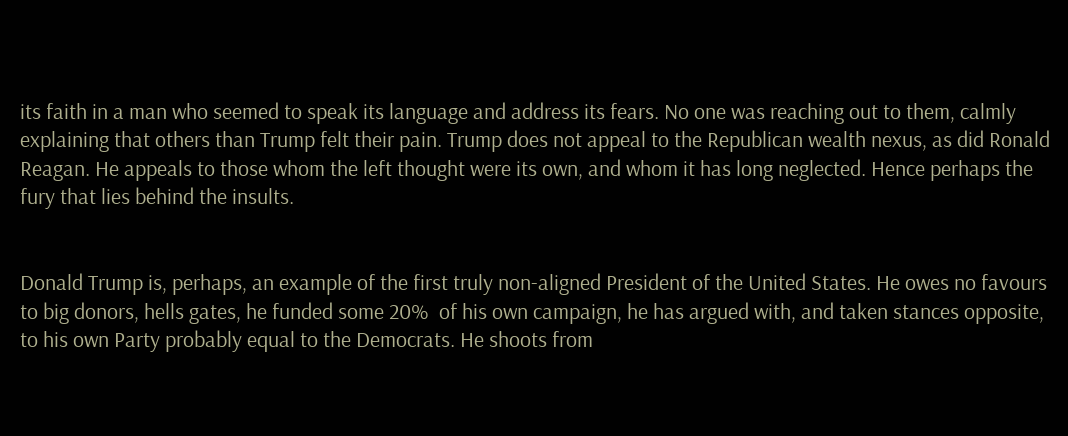its faith in a man who seemed to speak its language and address its fears. No one was reaching out to them, calmly explaining that others than Trump felt their pain. Trump does not appeal to the Republican wealth nexus, as did Ronald Reagan. He appeals to those whom the left thought were its own, and whom it has long neglected. Hence perhaps the fury that lies behind the insults.


Donald Trump is, perhaps, an example of the first truly non-aligned President of the United States. He owes no favours to big donors, hells gates, he funded some 20%  of his own campaign, he has argued with, and taken stances opposite, to his own Party probably equal to the Democrats. He shoots from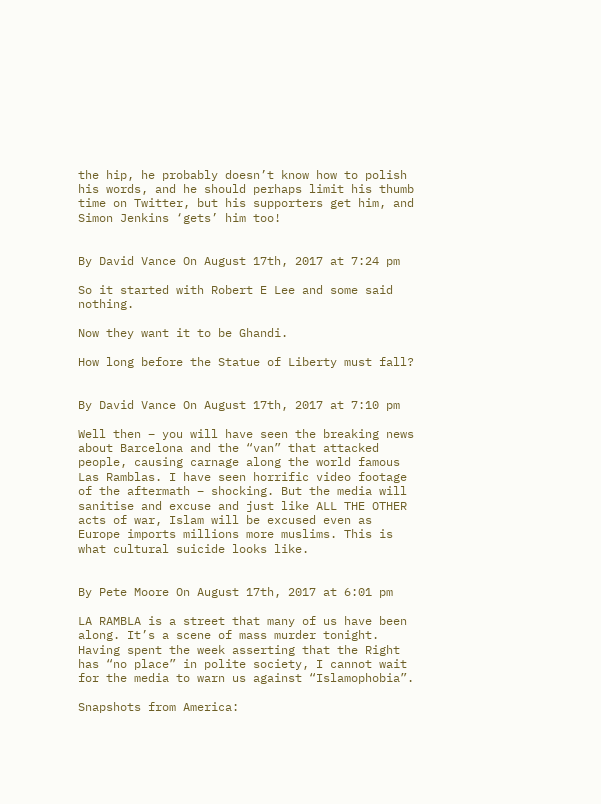the hip, he probably doesn’t know how to polish his words, and he should perhaps limit his thumb time on Twitter, but his supporters get him, and Simon Jenkins ‘gets’ him too!


By David Vance On August 17th, 2017 at 7:24 pm

So it started with Robert E Lee and some said nothing.

Now they want it to be Ghandi.

How long before the Statue of Liberty must fall?


By David Vance On August 17th, 2017 at 7:10 pm

Well then – you will have seen the breaking news about Barcelona and the “van” that attacked people, causing carnage along the world famous Las Ramblas. I have seen horrific video footage of the aftermath – shocking. But the media will sanitise and excuse and just like ALL THE OTHER acts of war, Islam will be excused even as Europe imports millions more muslims. This is what cultural suicide looks like.


By Pete Moore On August 17th, 2017 at 6:01 pm

LA RAMBLA is a street that many of us have been along. It’s a scene of mass murder tonight. Having spent the week asserting that the Right has “no place” in polite society, I cannot wait for the media to warn us against “Islamophobia”.

Snapshots from America: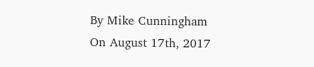By Mike Cunningham On August 17th, 2017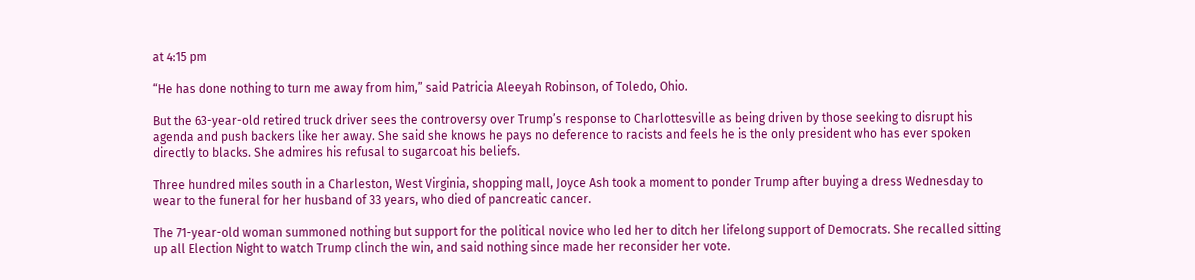at 4:15 pm

“He has done nothing to turn me away from him,” said Patricia Aleeyah Robinson, of Toledo, Ohio.

But the 63-year-old retired truck driver sees the controversy over Trump’s response to Charlottesville as being driven by those seeking to disrupt his agenda and push backers like her away. She said she knows he pays no deference to racists and feels he is the only president who has ever spoken directly to blacks. She admires his refusal to sugarcoat his beliefs.

Three hundred miles south in a Charleston, West Virginia, shopping mall, Joyce Ash took a moment to ponder Trump after buying a dress Wednesday to wear to the funeral for her husband of 33 years, who died of pancreatic cancer.

The 71-year-old woman summoned nothing but support for the political novice who led her to ditch her lifelong support of Democrats. She recalled sitting up all Election Night to watch Trump clinch the win, and said nothing since made her reconsider her vote.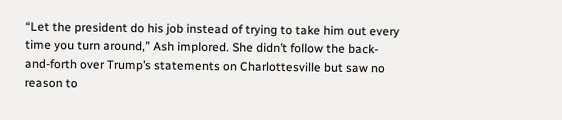“Let the president do his job instead of trying to take him out every time you turn around,” Ash implored. She didn’t follow the back-and-forth over Trump’s statements on Charlottesville but saw no reason to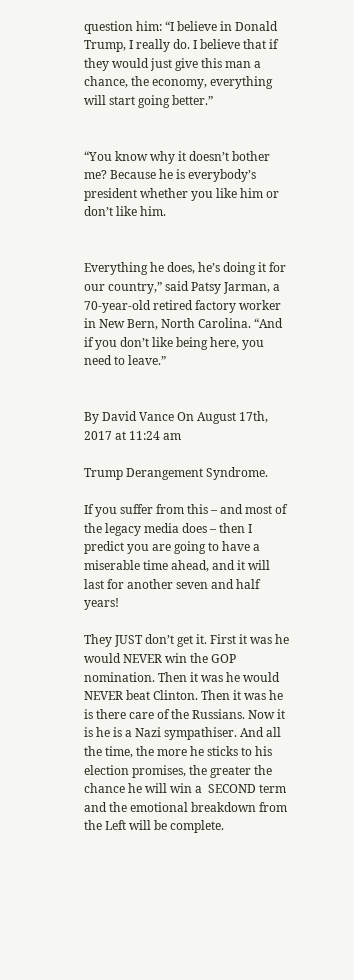question him: “I believe in Donald Trump, I really do. I believe that if they would just give this man a chance, the economy, everything will start going better.”


“You know why it doesn’t bother me? Because he is everybody’s president whether you like him or don’t like him.


Everything he does, he’s doing it for our country,” said Patsy Jarman, a 70-year-old retired factory worker in New Bern, North Carolina. “And if you don’t like being here, you need to leave.”


By David Vance On August 17th, 2017 at 11:24 am

Trump Derangement Syndrome.

If you suffer from this – and most of the legacy media does – then I predict you are going to have a miserable time ahead, and it will last for another seven and half years!

They JUST don’t get it. First it was he would NEVER win the GOP nomination. Then it was he would NEVER beat Clinton. Then it was he is there care of the Russians. Now it is he is a Nazi sympathiser. And all the time, the more he sticks to his election promises, the greater the chance he will win a  SECOND term and the emotional breakdown from the Left will be complete.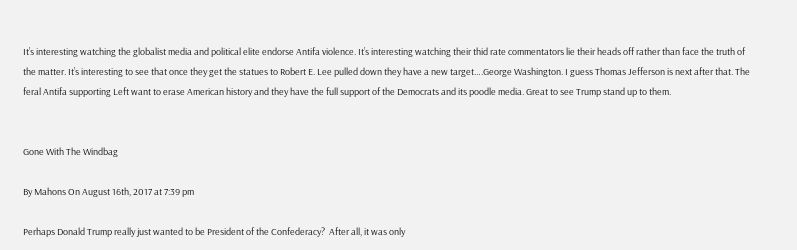It’s interesting watching the globalist media and political elite endorse Antifa violence. It’s interesting watching their thid rate commentators lie their heads off rather than face the truth of the matter. It’s interesting to see that once they get the statues to Robert E. Lee pulled down they have a new target….George Washington. I guess Thomas Jefferson is next after that. The feral Antifa supporting Left want to erase American history and they have the full support of the Democrats and its poodle media. Great to see Trump stand up to them.


Gone With The Windbag

By Mahons On August 16th, 2017 at 7:39 pm

Perhaps Donald Trump really just wanted to be President of the Confederacy?  After all, it was only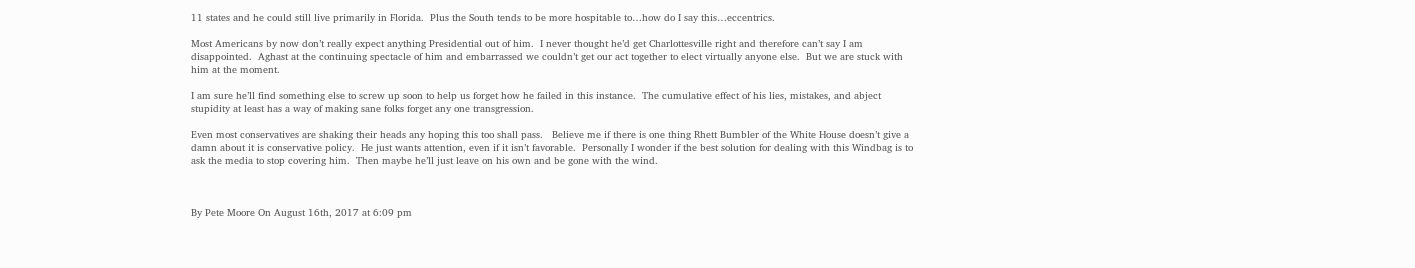11 states and he could still live primarily in Florida.  Plus the South tends to be more hospitable to…how do I say this…eccentrics.

Most Americans by now don’t really expect anything Presidential out of him.  I never thought he’d get Charlottesville right and therefore can’t say I am disappointed.  Aghast at the continuing spectacle of him and embarrassed we couldn’t get our act together to elect virtually anyone else.  But we are stuck with him at the moment.

I am sure he’ll find something else to screw up soon to help us forget how he failed in this instance.  The cumulative effect of his lies, mistakes, and abject stupidity at least has a way of making sane folks forget any one transgression.

Even most conservatives are shaking their heads any hoping this too shall pass.   Believe me if there is one thing Rhett Bumbler of the White House doesn’t give a damn about it is conservative policy.  He just wants attention, even if it isn’t favorable.  Personally I wonder if the best solution for dealing with this Windbag is to ask the media to stop covering him.  Then maybe he’ll just leave on his own and be gone with the wind.



By Pete Moore On August 16th, 2017 at 6:09 pm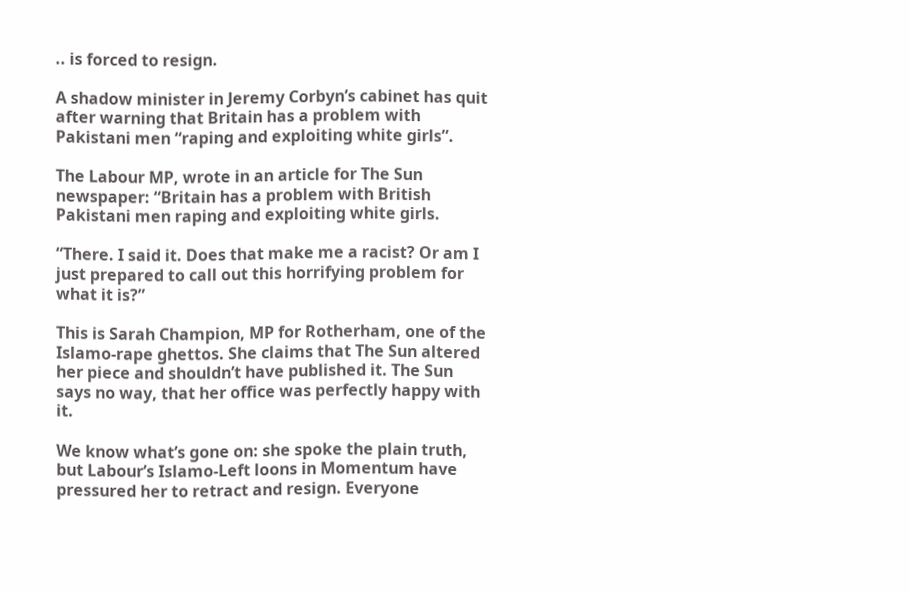.. is forced to resign.

A shadow minister in Jeremy Corbyn’s cabinet has quit after warning that Britain has a problem with Pakistani men “raping and exploiting white girls”.

The Labour MP, wrote in an article for The Sun newspaper: “Britain has a problem with British Pakistani men raping and exploiting white girls.

“There. I said it. Does that make me a racist? Or am I just prepared to call out this horrifying problem for what it is?”

This is Sarah Champion, MP for Rotherham, one of the Islamo-rape ghettos. She claims that The Sun altered her piece and shouldn’t have published it. The Sun says no way, that her office was perfectly happy with it.

We know what’s gone on: she spoke the plain truth, but Labour’s Islamo-Left loons in Momentum have pressured her to retract and resign. Everyone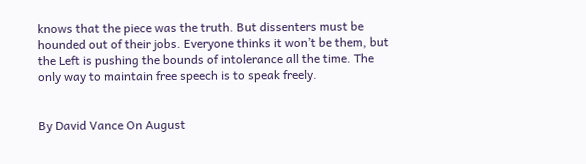knows that the piece was the truth. But dissenters must be hounded out of their jobs. Everyone thinks it won’t be them, but the Left is pushing the bounds of intolerance all the time. The only way to maintain free speech is to speak freely.


By David Vance On August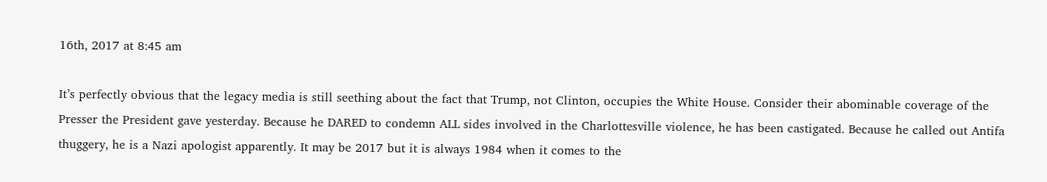16th, 2017 at 8:45 am

It’s perfectly obvious that the legacy media is still seething about the fact that Trump, not Clinton, occupies the White House. Consider their abominable coverage of the Presser the President gave yesterday. Because he DARED to condemn ALL sides involved in the Charlottesville violence, he has been castigated. Because he called out Antifa thuggery, he is a Nazi apologist apparently. It may be 2017 but it is always 1984 when it comes to the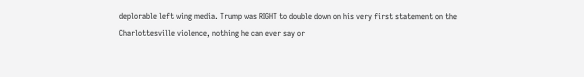deplorable left wing media. Trump was RIGHT to double down on his very first statement on the Charlottesville violence, nothing he can ever say or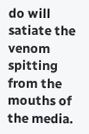do will satiate the venom spitting from the mouths of the media.